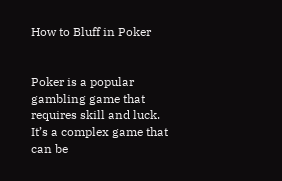How to Bluff in Poker


Poker is a popular gambling game that requires skill and luck. It’s a complex game that can be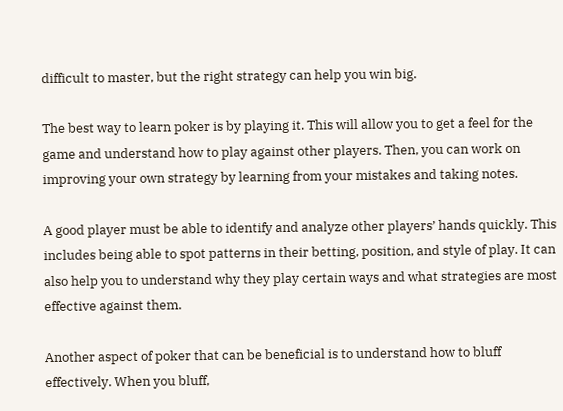difficult to master, but the right strategy can help you win big.

The best way to learn poker is by playing it. This will allow you to get a feel for the game and understand how to play against other players. Then, you can work on improving your own strategy by learning from your mistakes and taking notes.

A good player must be able to identify and analyze other players’ hands quickly. This includes being able to spot patterns in their betting, position, and style of play. It can also help you to understand why they play certain ways and what strategies are most effective against them.

Another aspect of poker that can be beneficial is to understand how to bluff effectively. When you bluff,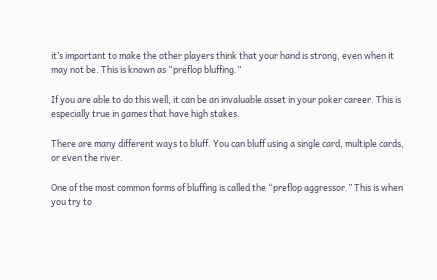it’s important to make the other players think that your hand is strong, even when it may not be. This is known as “preflop bluffing.”

If you are able to do this well, it can be an invaluable asset in your poker career. This is especially true in games that have high stakes.

There are many different ways to bluff. You can bluff using a single card, multiple cards, or even the river.

One of the most common forms of bluffing is called the “preflop aggressor.” This is when you try to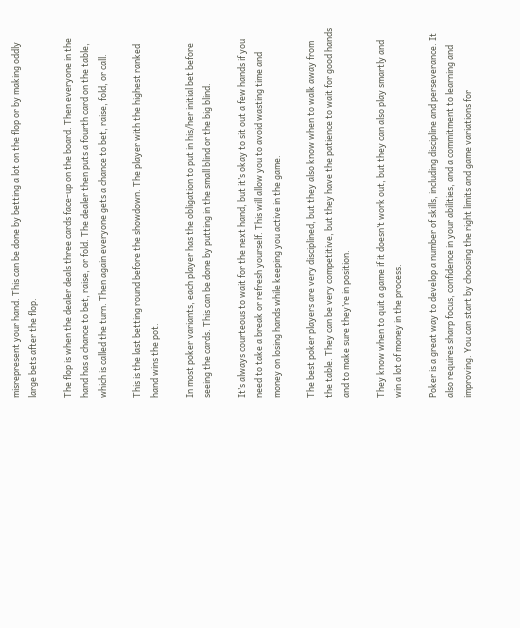misrepresent your hand. This can be done by betting a lot on the flop or by making oddly large bets after the flop.

The flop is when the dealer deals three cards face-up on the board. Then everyone in the hand has a chance to bet, raise, or fold. The dealer then puts a fourth card on the table, which is called the turn. Then again everyone gets a chance to bet, raise, fold, or call.

This is the last betting round before the showdown. The player with the highest ranked hand wins the pot.

In most poker variants, each player has the obligation to put in his/her initial bet before seeing the cards. This can be done by putting in the small blind or the big blind.

It’s always courteous to wait for the next hand, but it’s okay to sit out a few hands if you need to take a break or refresh yourself. This will allow you to avoid wasting time and money on losing hands while keeping you active in the game.

The best poker players are very disciplined, but they also know when to walk away from the table. They can be very competitive, but they have the patience to wait for good hands and to make sure they’re in position.

They know when to quit a game if it doesn’t work out, but they can also play smartly and win a lot of money in the process.

Poker is a great way to develop a number of skills, including discipline and perseverance. It also requires sharp focus, confidence in your abilities, and a commitment to learning and improving. You can start by choosing the right limits and game variations for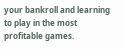your bankroll and learning to play in the most profitable games.